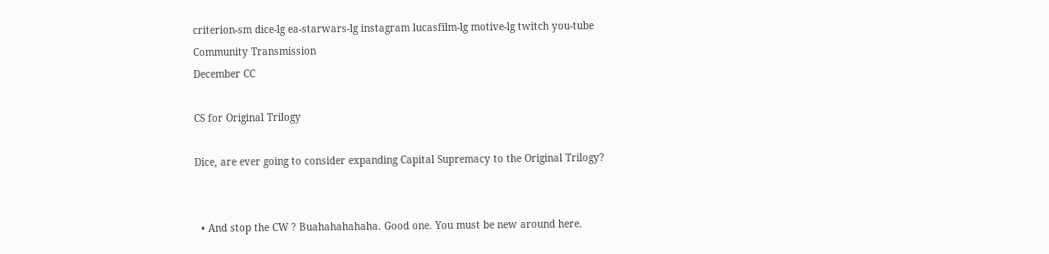criterion-sm dice-lg ea-starwars-lg instagram lucasfilm-lg motive-lg twitch you-tube
Community Transmission
December CC

CS for Original Trilogy

Dice, are ever going to consider expanding Capital Supremacy to the Original Trilogy?


  • And stop the CW ? Buahahahahaha. Good one. You must be new around here.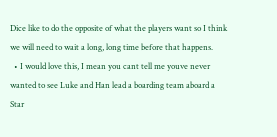Dice like to do the opposite of what the players want so I think we will need to wait a long, long time before that happens.
  • I would love this, I mean you cant tell me youve never wanted to see Luke and Han lead a boarding team aboard a Star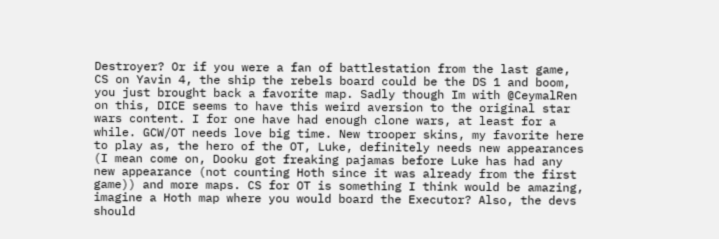Destroyer? Or if you were a fan of battlestation from the last game, CS on Yavin 4, the ship the rebels board could be the DS 1 and boom, you just brought back a favorite map. Sadly though Im with @CeymalRen on this, DICE seems to have this weird aversion to the original star wars content. I for one have had enough clone wars, at least for a while. GCW/OT needs love big time. New trooper skins, my favorite here to play as, the hero of the OT, Luke, definitely needs new appearances (I mean come on, Dooku got freaking pajamas before Luke has had any new appearance (not counting Hoth since it was already from the first game)) and more maps. CS for OT is something I think would be amazing, imagine a Hoth map where you would board the Executor? Also, the devs should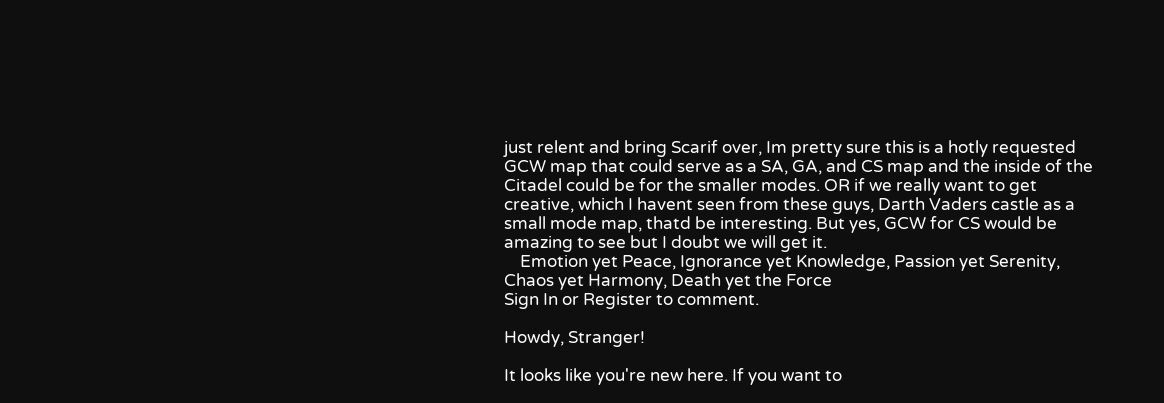just relent and bring Scarif over, Im pretty sure this is a hotly requested GCW map that could serve as a SA, GA, and CS map and the inside of the Citadel could be for the smaller modes. OR if we really want to get creative, which I havent seen from these guys, Darth Vaders castle as a small mode map, thatd be interesting. But yes, GCW for CS would be amazing to see but I doubt we will get it.
    Emotion yet Peace, Ignorance yet Knowledge, Passion yet Serenity, Chaos yet Harmony, Death yet the Force
Sign In or Register to comment.

Howdy, Stranger!

It looks like you're new here. If you want to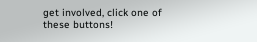get involved, click one of these buttons!